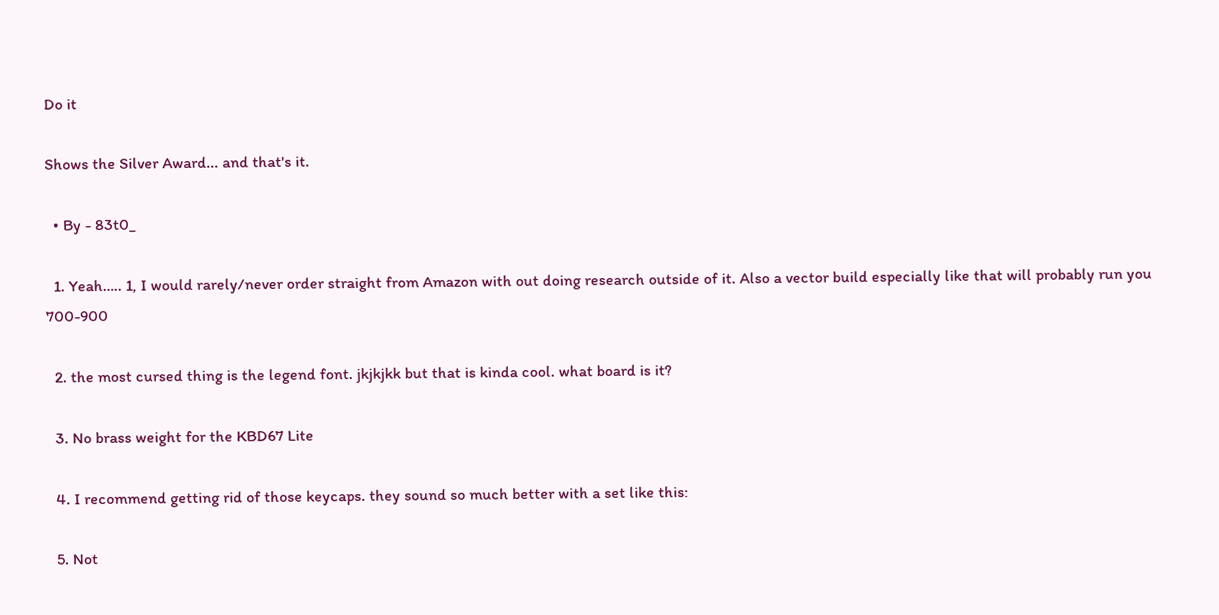Do it

Shows the Silver Award... and that's it.

  • By - 83t0_

  1. Yeah….. 1, I would rarely/never order straight from Amazon with out doing research outside of it. Also a vector build especially like that will probably run you 700-900

  2. the most cursed thing is the legend font. jkjkjkk but that is kinda cool. what board is it?

  3. No brass weight for the KBD67 Lite

  4. I recommend getting rid of those keycaps. they sound so much better with a set like this:

  5. Not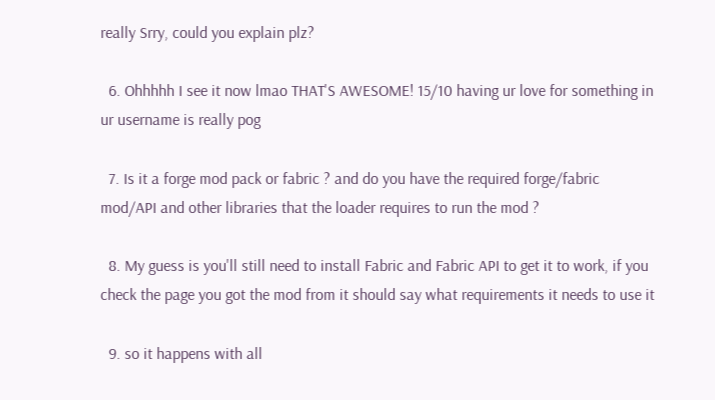really Srry, could you explain plz?

  6. Ohhhhh I see it now lmao THAT'S AWESOME! 15/10 having ur love for something in ur username is really pog

  7. Is it a forge mod pack or fabric ? and do you have the required forge/fabric mod/API and other libraries that the loader requires to run the mod ?

  8. My guess is you'll still need to install Fabric and Fabric API to get it to work, if you check the page you got the mod from it should say what requirements it needs to use it

  9. so it happens with all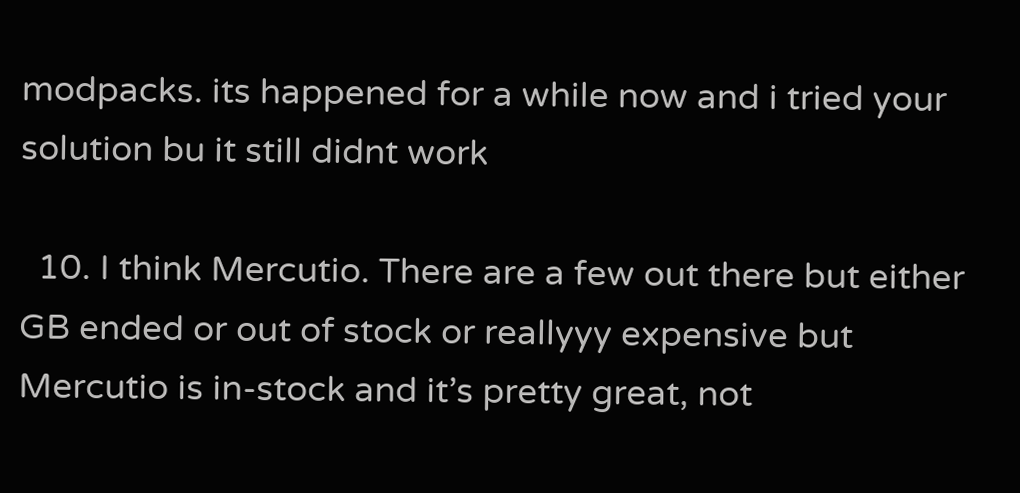modpacks. its happened for a while now and i tried your solution bu it still didnt work

  10. I think Mercutio. There are a few out there but either GB ended or out of stock or reallyyy expensive but Mercutio is in-stock and it’s pretty great, not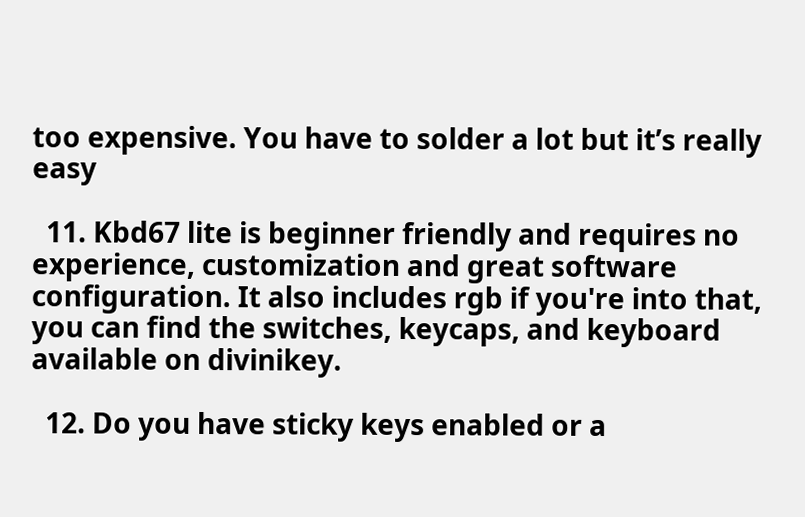too expensive. You have to solder a lot but it’s really easy

  11. Kbd67 lite is beginner friendly and requires no experience, customization and great software configuration. It also includes rgb if you're into that, you can find the switches, keycaps, and keyboard available on divinikey.

  12. Do you have sticky keys enabled or a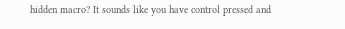hidden macro? It sounds like you have control pressed and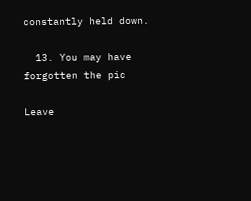constantly held down.

  13. You may have forgotten the pic

Leave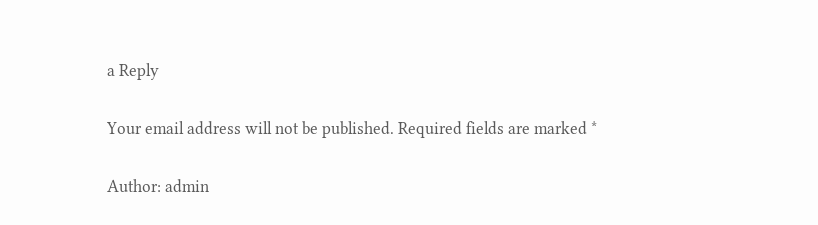a Reply

Your email address will not be published. Required fields are marked *

Author: admin